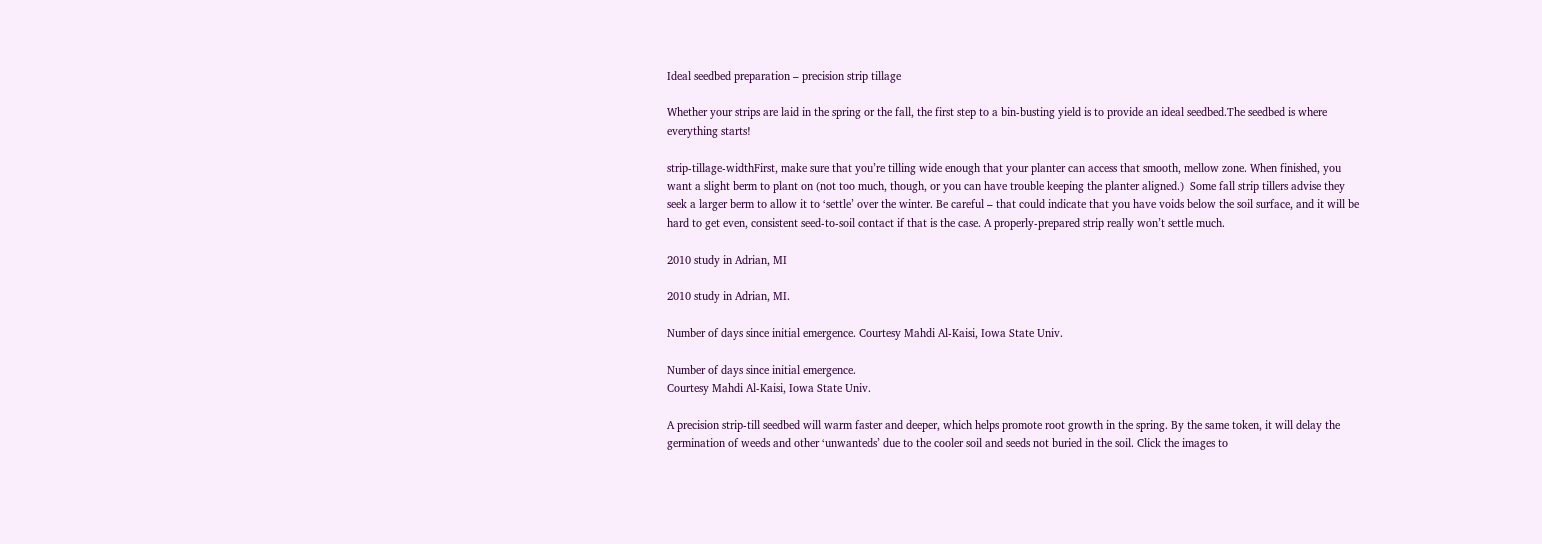Ideal seedbed preparation – precision strip tillage

Whether your strips are laid in the spring or the fall, the first step to a bin-busting yield is to provide an ideal seedbed.The seedbed is where everything starts!

strip-tillage-widthFirst, make sure that you’re tilling wide enough that your planter can access that smooth, mellow zone. When finished, you want a slight berm to plant on (not too much, though, or you can have trouble keeping the planter aligned.)  Some fall strip tillers advise they seek a larger berm to allow it to ‘settle’ over the winter. Be careful – that could indicate that you have voids below the soil surface, and it will be hard to get even, consistent seed-to-soil contact if that is the case. A properly-prepared strip really won’t settle much.

2010 study in Adrian, MI

2010 study in Adrian, MI.

Number of days since initial emergence. Courtesy Mahdi Al-Kaisi, Iowa State Univ.

Number of days since initial emergence.
Courtesy Mahdi Al-Kaisi, Iowa State Univ.

A precision strip-till seedbed will warm faster and deeper, which helps promote root growth in the spring. By the same token, it will delay the germination of weeds and other ‘unwanteds’ due to the cooler soil and seeds not buried in the soil. Click the images to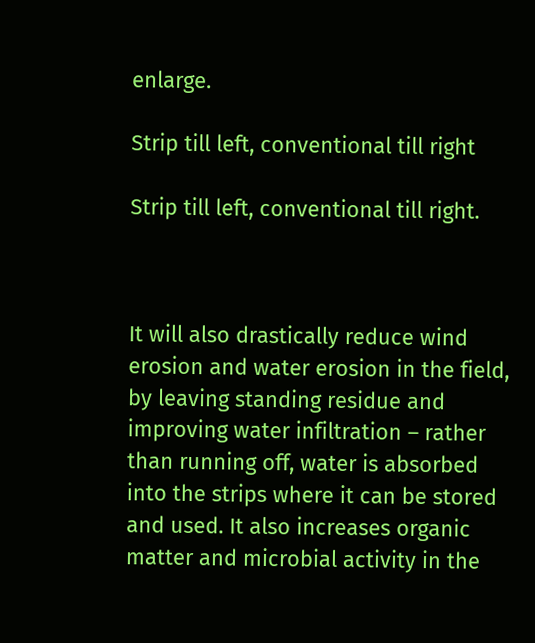enlarge.

Strip till left, conventional till right

Strip till left, conventional till right.



It will also drastically reduce wind erosion and water erosion in the field, by leaving standing residue and improving water infiltration – rather than running off, water is absorbed into the strips where it can be stored and used. It also increases organic matter and microbial activity in the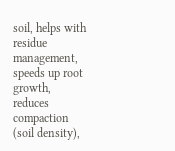soil, helps with residue management, speeds up root growth, reduces compaction (soil density),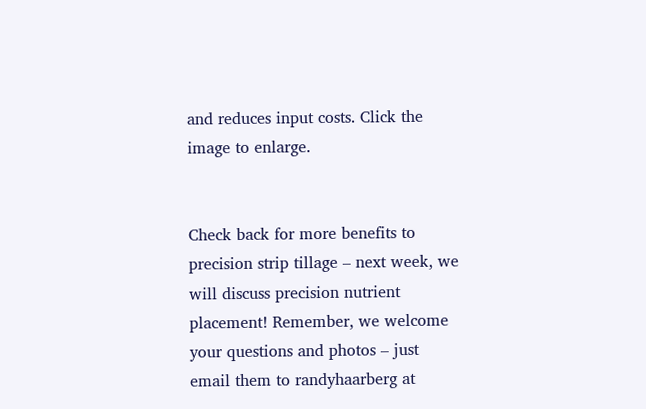and reduces input costs. Click the image to enlarge.


Check back for more benefits to precision strip tillage – next week, we will discuss precision nutrient placement! Remember, we welcome your questions and photos – just email them to randyhaarberg at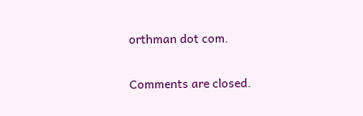orthman dot com.

Comments are closed.